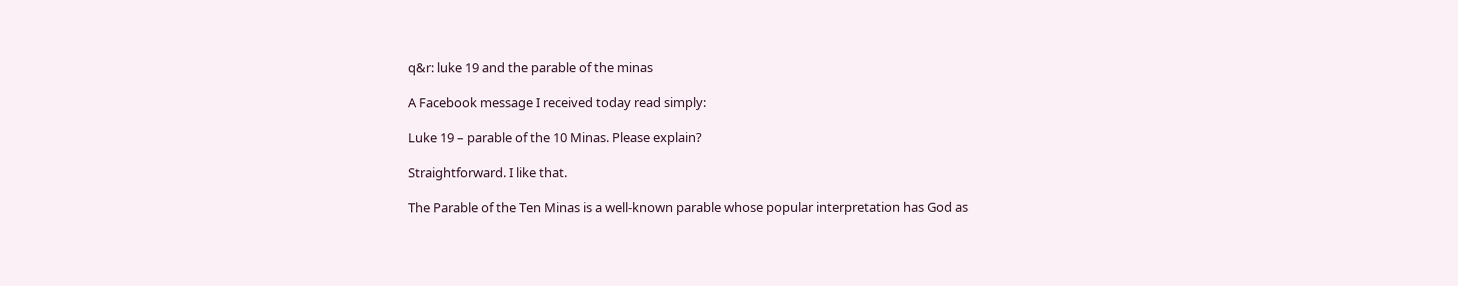q&r: luke 19 and the parable of the minas

A Facebook message I received today read simply:

Luke 19 – parable of the 10 Minas. Please explain?

Straightforward. I like that.

The Parable of the Ten Minas is a well-known parable whose popular interpretation has God as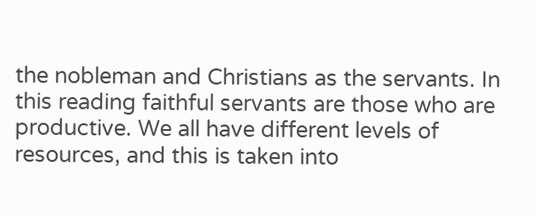the nobleman and Christians as the servants. In this reading faithful servants are those who are productive. We all have different levels of resources, and this is taken into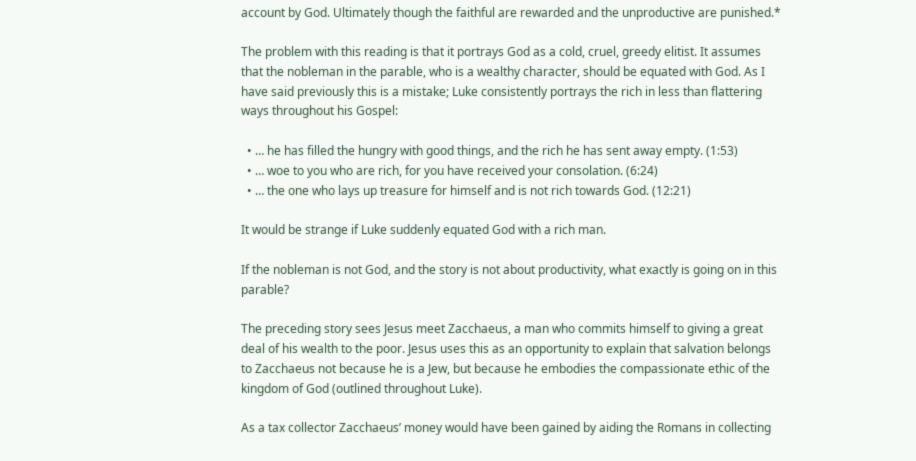account by God. Ultimately though the faithful are rewarded and the unproductive are punished.*

The problem with this reading is that it portrays God as a cold, cruel, greedy elitist. It assumes that the nobleman in the parable, who is a wealthy character, should be equated with God. As I have said previously this is a mistake; Luke consistently portrays the rich in less than flattering ways throughout his Gospel:

  • … he has filled the hungry with good things, and the rich he has sent away empty. (1:53)
  • … woe to you who are rich, for you have received your consolation. (6:24)
  • … the one who lays up treasure for himself and is not rich towards God. (12:21)

It would be strange if Luke suddenly equated God with a rich man.

If the nobleman is not God, and the story is not about productivity, what exactly is going on in this parable?

The preceding story sees Jesus meet Zacchaeus, a man who commits himself to giving a great deal of his wealth to the poor. Jesus uses this as an opportunity to explain that salvation belongs to Zacchaeus not because he is a Jew, but because he embodies the compassionate ethic of the kingdom of God (outlined throughout Luke).

As a tax collector Zacchaeus’ money would have been gained by aiding the Romans in collecting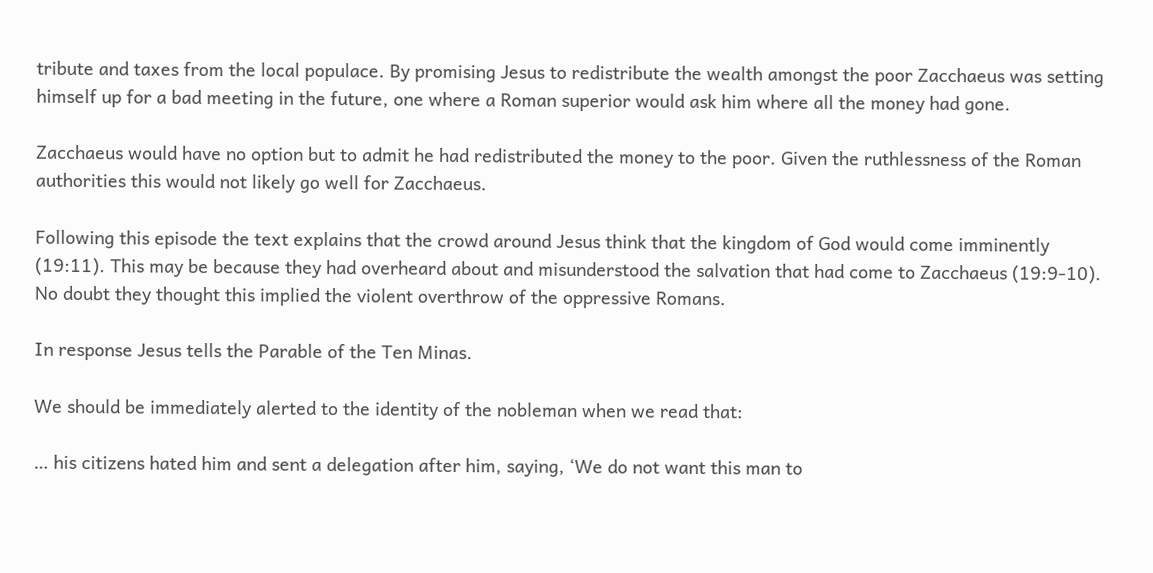tribute and taxes from the local populace. By promising Jesus to redistribute the wealth amongst the poor Zacchaeus was setting himself up for a bad meeting in the future, one where a Roman superior would ask him where all the money had gone.

Zacchaeus would have no option but to admit he had redistributed the money to the poor. Given the ruthlessness of the Roman authorities this would not likely go well for Zacchaeus.

Following this episode the text explains that the crowd around Jesus think that the kingdom of God would come imminently (19:11). This may be because they had overheard about and misunderstood the salvation that had come to Zacchaeus (19:9-10). No doubt they thought this implied the violent overthrow of the oppressive Romans.

In response Jesus tells the Parable of the Ten Minas.

We should be immediately alerted to the identity of the nobleman when we read that:

… his citizens hated him and sent a delegation after him, saying, ‘We do not want this man to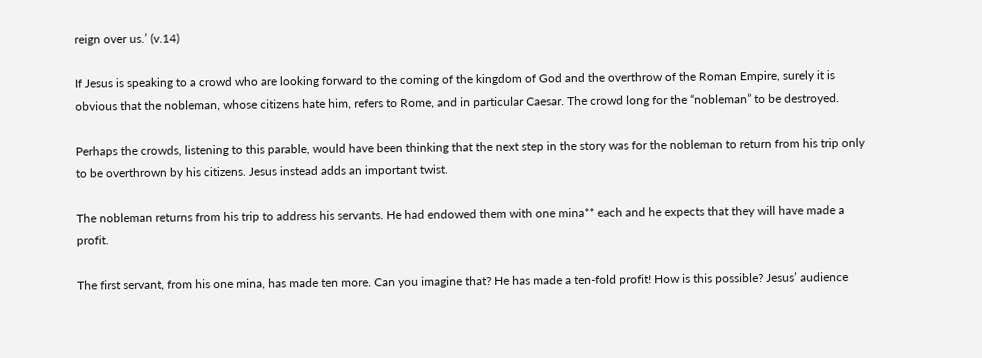reign over us.’ (v.14)

If Jesus is speaking to a crowd who are looking forward to the coming of the kingdom of God and the overthrow of the Roman Empire, surely it is obvious that the nobleman, whose citizens hate him, refers to Rome, and in particular Caesar. The crowd long for the “nobleman” to be destroyed.

Perhaps the crowds, listening to this parable, would have been thinking that the next step in the story was for the nobleman to return from his trip only to be overthrown by his citizens. Jesus instead adds an important twist.

The nobleman returns from his trip to address his servants. He had endowed them with one mina** each and he expects that they will have made a profit.

The first servant, from his one mina, has made ten more. Can you imagine that? He has made a ten-fold profit! How is this possible? Jesus’ audience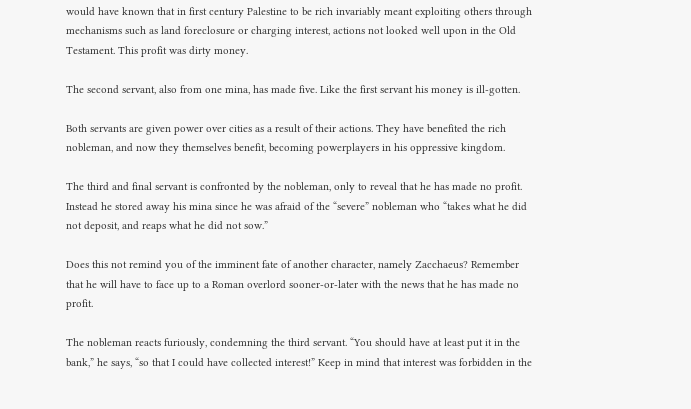would have known that in first century Palestine to be rich invariably meant exploiting others through mechanisms such as land foreclosure or charging interest, actions not looked well upon in the Old Testament. This profit was dirty money.

The second servant, also from one mina, has made five. Like the first servant his money is ill-gotten.

Both servants are given power over cities as a result of their actions. They have benefited the rich nobleman, and now they themselves benefit, becoming powerplayers in his oppressive kingdom.

The third and final servant is confronted by the nobleman, only to reveal that he has made no profit. Instead he stored away his mina since he was afraid of the “severe” nobleman who “takes what he did not deposit, and reaps what he did not sow.”

Does this not remind you of the imminent fate of another character, namely Zacchaeus? Remember that he will have to face up to a Roman overlord sooner-or-later with the news that he has made no profit.

The nobleman reacts furiously, condemning the third servant. “You should have at least put it in the bank,” he says, “so that I could have collected interest!” Keep in mind that interest was forbidden in the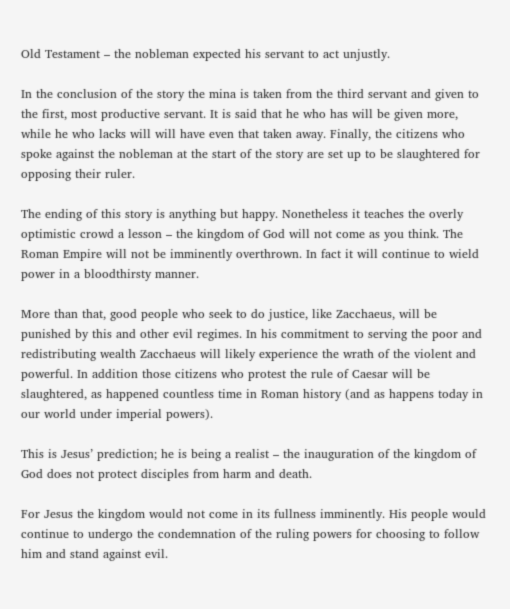Old Testament – the nobleman expected his servant to act unjustly.

In the conclusion of the story the mina is taken from the third servant and given to the first, most productive servant. It is said that he who has will be given more, while he who lacks will will have even that taken away. Finally, the citizens who spoke against the nobleman at the start of the story are set up to be slaughtered for opposing their ruler.

The ending of this story is anything but happy. Nonetheless it teaches the overly optimistic crowd a lesson – the kingdom of God will not come as you think. The Roman Empire will not be imminently overthrown. In fact it will continue to wield power in a bloodthirsty manner.

More than that, good people who seek to do justice, like Zacchaeus, will be punished by this and other evil regimes. In his commitment to serving the poor and redistributing wealth Zacchaeus will likely experience the wrath of the violent and powerful. In addition those citizens who protest the rule of Caesar will be slaughtered, as happened countless time in Roman history (and as happens today in our world under imperial powers).

This is Jesus’ prediction; he is being a realist – the inauguration of the kingdom of God does not protect disciples from harm and death.

For Jesus the kingdom would not come in its fullness imminently. His people would continue to undergo the condemnation of the ruling powers for choosing to follow him and stand against evil.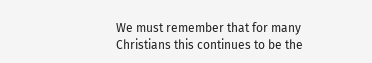We must remember that for many Christians this continues to be the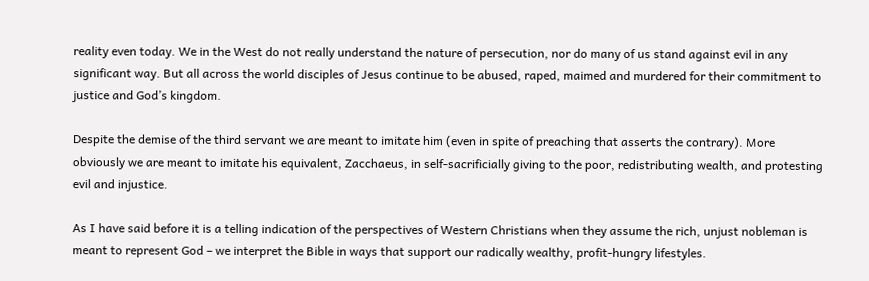reality even today. We in the West do not really understand the nature of persecution, nor do many of us stand against evil in any significant way. But all across the world disciples of Jesus continue to be abused, raped, maimed and murdered for their commitment to justice and God’s kingdom.

Despite the demise of the third servant we are meant to imitate him (even in spite of preaching that asserts the contrary). More obviously we are meant to imitate his equivalent, Zacchaeus, in self-sacrificially giving to the poor, redistributing wealth, and protesting evil and injustice.

As I have said before it is a telling indication of the perspectives of Western Christians when they assume the rich, unjust nobleman is meant to represent God – we interpret the Bible in ways that support our radically wealthy, profit-hungry lifestyles.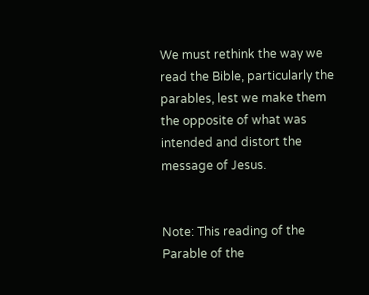We must rethink the way we read the Bible, particularly the parables, lest we make them the opposite of what was intended and distort the message of Jesus.


Note: This reading of the Parable of the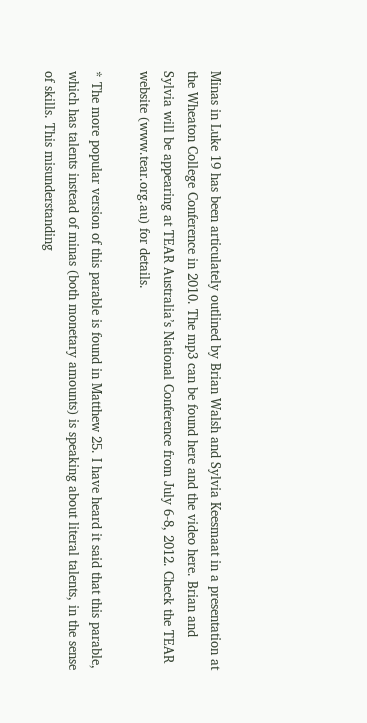Minas in Luke 19 has been articulately outlined by Brian Walsh and Sylvia Keesmaat in a presentation at the Wheaton College Conference in 2010. The mp3 can be found here and the video here. Brian and Sylvia will be appearing at TEAR Australia’s National Conference from July 6-8, 2012. Check the TEAR website (www.tear.org.au) for details.

* The more popular version of this parable is found in Matthew 25. I have heard it said that this parable, which has talents instead of minas (both monetary amounts) is speaking about literal talents, in the sense of skills. This misunderstanding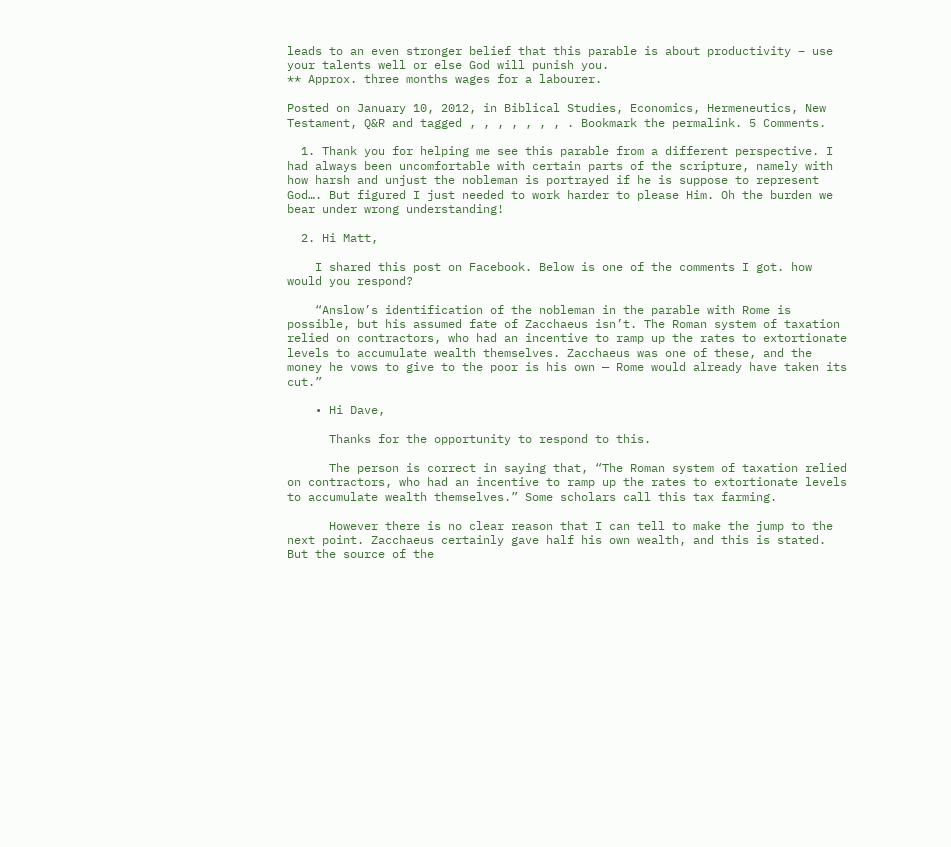leads to an even stronger belief that this parable is about productivity – use your talents well or else God will punish you.
** Approx. three months wages for a labourer.

Posted on January 10, 2012, in Biblical Studies, Economics, Hermeneutics, New Testament, Q&R and tagged , , , , , , , . Bookmark the permalink. 5 Comments.

  1. Thank you for helping me see this parable from a different perspective. I had always been uncomfortable with certain parts of the scripture, namely with how harsh and unjust the nobleman is portrayed if he is suppose to represent God…. But figured I just needed to work harder to please Him. Oh the burden we bear under wrong understanding!

  2. Hi Matt,

    I shared this post on Facebook. Below is one of the comments I got. how would you respond?

    “Anslow’s identification of the nobleman in the parable with Rome is possible, but his assumed fate of Zacchaeus isn’t. The Roman system of taxation relied on contractors, who had an incentive to ramp up the rates to extortionate levels to accumulate wealth themselves. Zacchaeus was one of these, and the money he vows to give to the poor is his own — Rome would already have taken its cut.”

    • Hi Dave,

      Thanks for the opportunity to respond to this.

      The person is correct in saying that, “The Roman system of taxation relied on contractors, who had an incentive to ramp up the rates to extortionate levels to accumulate wealth themselves.” Some scholars call this tax farming.

      However there is no clear reason that I can tell to make the jump to the next point. Zacchaeus certainly gave half his own wealth, and this is stated. But the source of the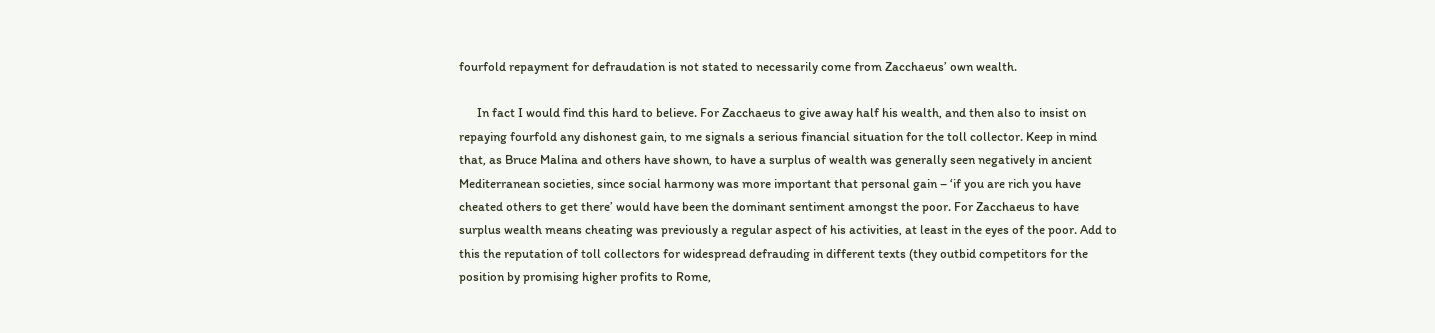fourfold repayment for defraudation is not stated to necessarily come from Zacchaeus’ own wealth.

      In fact I would find this hard to believe. For Zacchaeus to give away half his wealth, and then also to insist on repaying fourfold any dishonest gain, to me signals a serious financial situation for the toll collector. Keep in mind that, as Bruce Malina and others have shown, to have a surplus of wealth was generally seen negatively in ancient Mediterranean societies, since social harmony was more important that personal gain – ‘if you are rich you have cheated others to get there’ would have been the dominant sentiment amongst the poor. For Zacchaeus to have surplus wealth means cheating was previously a regular aspect of his activities, at least in the eyes of the poor. Add to this the reputation of toll collectors for widespread defrauding in different texts (they outbid competitors for the position by promising higher profits to Rome,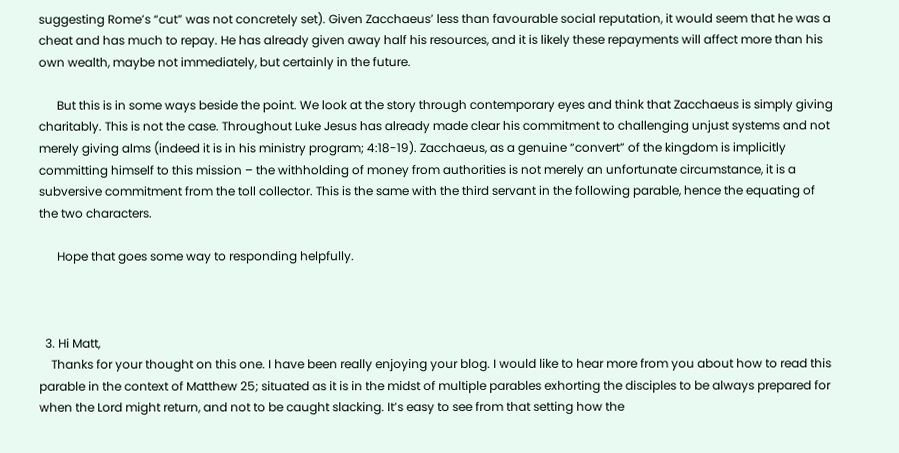suggesting Rome’s “cut” was not concretely set). Given Zacchaeus’ less than favourable social reputation, it would seem that he was a cheat and has much to repay. He has already given away half his resources, and it is likely these repayments will affect more than his own wealth, maybe not immediately, but certainly in the future.

      But this is in some ways beside the point. We look at the story through contemporary eyes and think that Zacchaeus is simply giving charitably. This is not the case. Throughout Luke Jesus has already made clear his commitment to challenging unjust systems and not merely giving alms (indeed it is in his ministry program; 4:18-19). Zacchaeus, as a genuine “convert” of the kingdom is implicitly committing himself to this mission – the withholding of money from authorities is not merely an unfortunate circumstance, it is a subversive commitment from the toll collector. This is the same with the third servant in the following parable, hence the equating of the two characters.

      Hope that goes some way to responding helpfully.



  3. Hi Matt,
    Thanks for your thought on this one. I have been really enjoying your blog. I would like to hear more from you about how to read this parable in the context of Matthew 25; situated as it is in the midst of multiple parables exhorting the disciples to be always prepared for when the Lord might return, and not to be caught slacking. It’s easy to see from that setting how the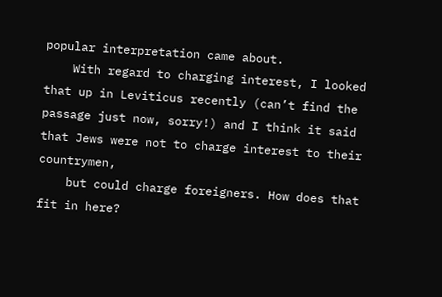popular interpretation came about.
    With regard to charging interest, I looked that up in Leviticus recently (can’t find the passage just now, sorry!) and I think it said that Jews were not to charge interest to their countrymen,
    but could charge foreigners. How does that fit in here?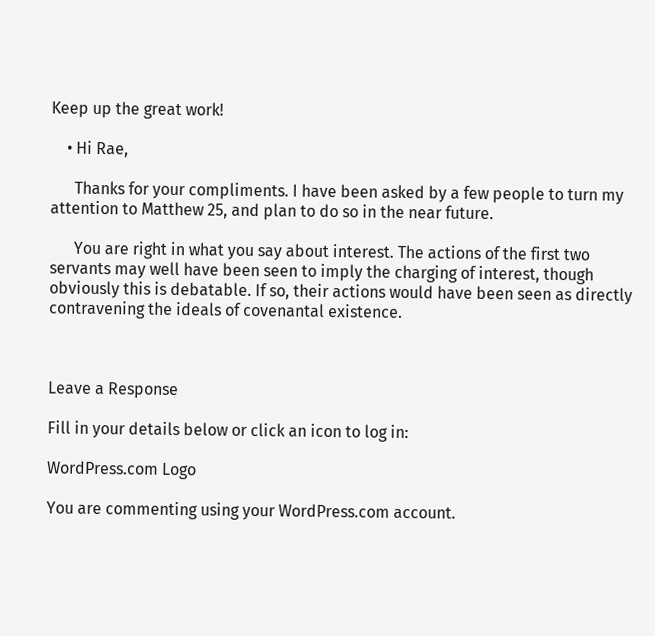Keep up the great work!

    • Hi Rae,

      Thanks for your compliments. I have been asked by a few people to turn my attention to Matthew 25, and plan to do so in the near future.

      You are right in what you say about interest. The actions of the first two servants may well have been seen to imply the charging of interest, though obviously this is debatable. If so, their actions would have been seen as directly contravening the ideals of covenantal existence.



Leave a Response

Fill in your details below or click an icon to log in:

WordPress.com Logo

You are commenting using your WordPress.com account.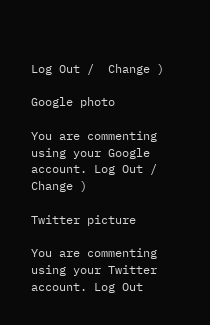Log Out /  Change )

Google photo

You are commenting using your Google account. Log Out /  Change )

Twitter picture

You are commenting using your Twitter account. Log Out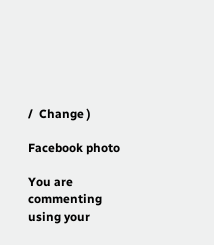/  Change )

Facebook photo

You are commenting using your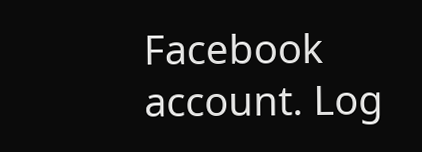Facebook account. Log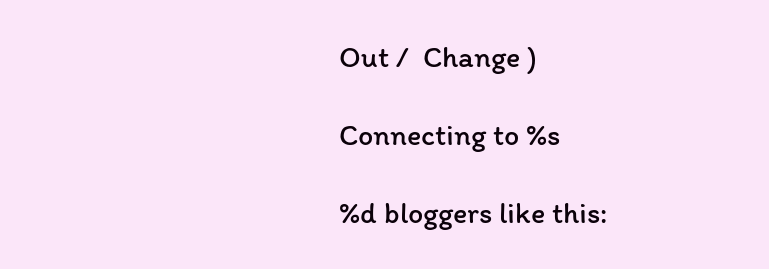Out /  Change )

Connecting to %s

%d bloggers like this: